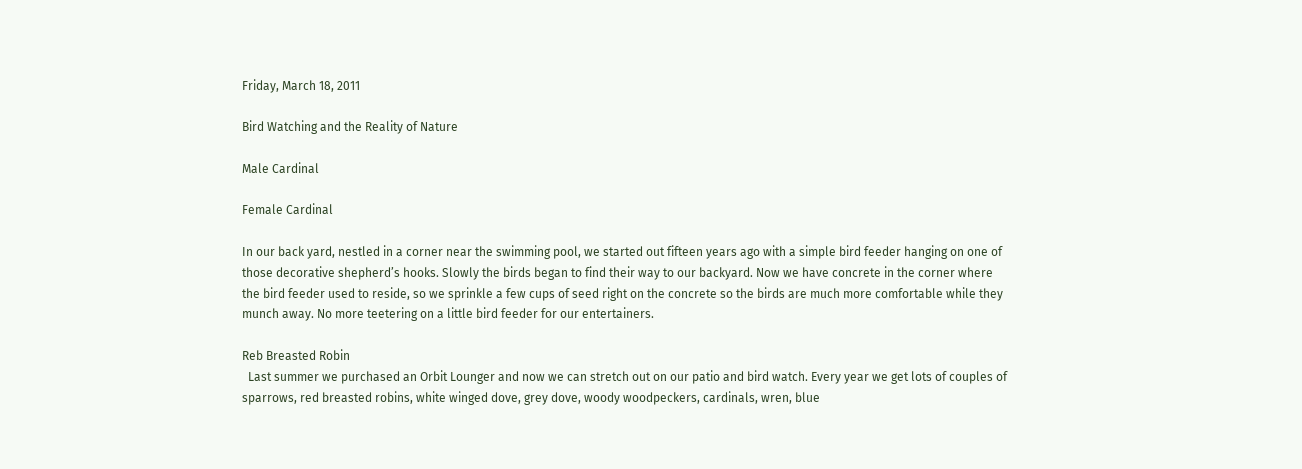Friday, March 18, 2011

Bird Watching and the Reality of Nature

Male Cardinal

Female Cardinal

In our back yard, nestled in a corner near the swimming pool, we started out fifteen years ago with a simple bird feeder hanging on one of those decorative shepherd’s hooks. Slowly the birds began to find their way to our backyard. Now we have concrete in the corner where the bird feeder used to reside, so we sprinkle a few cups of seed right on the concrete so the birds are much more comfortable while they munch away. No more teetering on a little bird feeder for our entertainers.

Reb Breasted Robin
  Last summer we purchased an Orbit Lounger and now we can stretch out on our patio and bird watch. Every year we get lots of couples of sparrows, red breasted robins, white winged dove, grey dove, woody woodpeckers, cardinals, wren, blue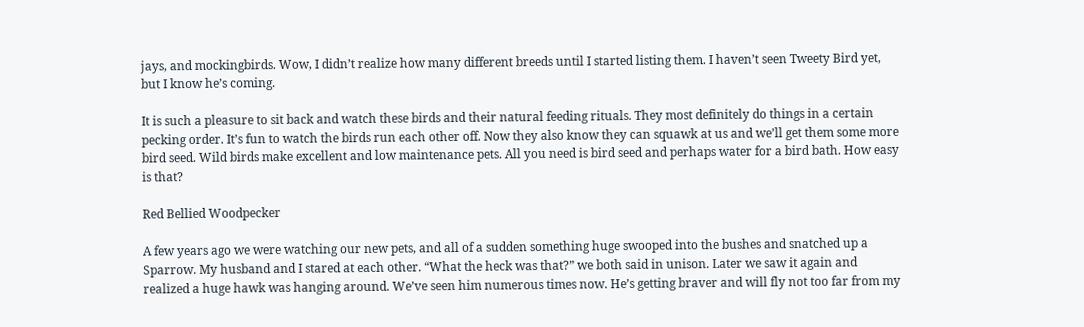jays, and mockingbirds. Wow, I didn’t realize how many different breeds until I started listing them. I haven’t seen Tweety Bird yet, but I know he’s coming.

It is such a pleasure to sit back and watch these birds and their natural feeding rituals. They most definitely do things in a certain pecking order. It’s fun to watch the birds run each other off. Now they also know they can squawk at us and we’ll get them some more bird seed. Wild birds make excellent and low maintenance pets. All you need is bird seed and perhaps water for a bird bath. How easy is that?

Red Bellied Woodpecker

A few years ago we were watching our new pets, and all of a sudden something huge swooped into the bushes and snatched up a Sparrow. My husband and I stared at each other. “What the heck was that?” we both said in unison. Later we saw it again and realized a huge hawk was hanging around. We’ve seen him numerous times now. He’s getting braver and will fly not too far from my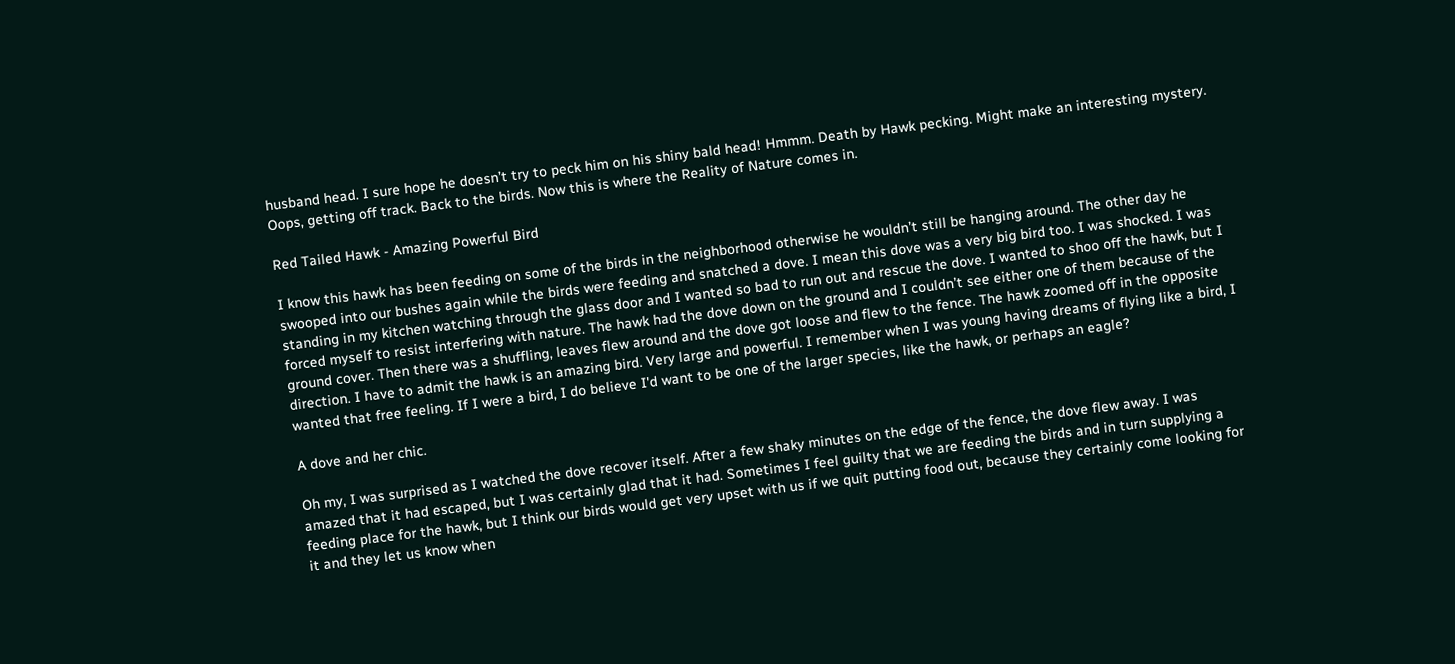husband head. I sure hope he doesn’t try to peck him on his shiny bald head! Hmmm. Death by Hawk pecking. Might make an interesting mystery. Oops, getting off track. Back to the birds. Now this is where the Reality of Nature comes in.

Red Tailed Hawk - Amazing Powerful Bird

I know this hawk has been feeding on some of the birds in the neighborhood otherwise he wouldn’t still be hanging around. The other day he swooped into our bushes again while the birds were feeding and snatched a dove. I mean this dove was a very big bird too. I was shocked. I was standing in my kitchen watching through the glass door and I wanted so bad to run out and rescue the dove. I wanted to shoo off the hawk, but I forced myself to resist interfering with nature. The hawk had the dove down on the ground and I couldn’t see either one of them because of the ground cover. Then there was a shuffling, leaves flew around and the dove got loose and flew to the fence. The hawk zoomed off in the opposite direction. I have to admit the hawk is an amazing bird. Very large and powerful. I remember when I was young having dreams of flying like a bird, I wanted that free feeling. If I were a bird, I do believe I'd want to be one of the larger species, like the hawk, or perhaps an eagle?

A dove and her chic.

Oh my, I was surprised as I watched the dove recover itself. After a few shaky minutes on the edge of the fence, the dove flew away. I was amazed that it had escaped, but I was certainly glad that it had. Sometimes I feel guilty that we are feeding the birds and in turn supplying a feeding place for the hawk, but I think our birds would get very upset with us if we quit putting food out, because they certainly come looking for it and they let us know when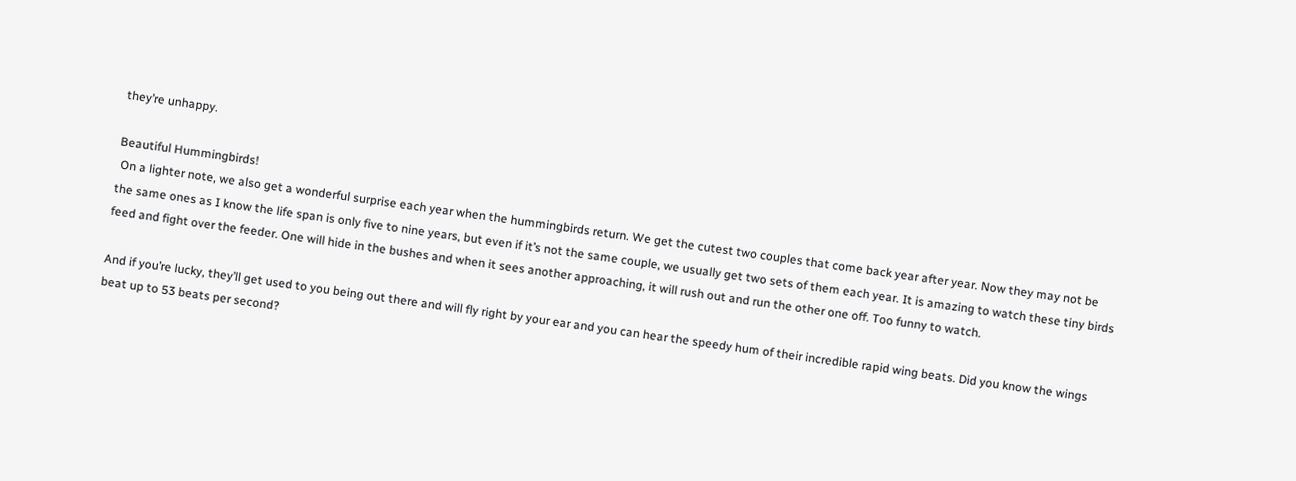they’re unhappy.

Beautiful Hummingbirds!
 On a lighter note, we also get a wonderful surprise each year when the hummingbirds return. We get the cutest two couples that come back year after year. Now they may not be the same ones as I know the life span is only five to nine years, but even if it’s not the same couple, we usually get two sets of them each year. It is amazing to watch these tiny birds feed and fight over the feeder. One will hide in the bushes and when it sees another approaching, it will rush out and run the other one off. Too funny to watch.

And if you’re lucky, they’ll get used to you being out there and will fly right by your ear and you can hear the speedy hum of their incredible rapid wing beats. Did you know the wings beat up to 53 beats per second?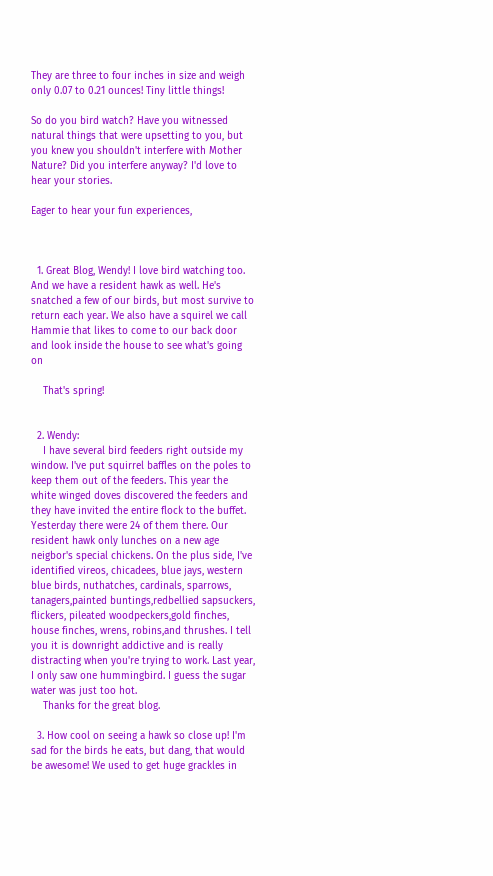They are three to four inches in size and weigh only 0.07 to 0.21 ounces! Tiny little things!

So do you bird watch? Have you witnessed natural things that were upsetting to you, but you knew you shouldn't interfere with Mother Nature? Did you interfere anyway? I'd love to hear your stories.

Eager to hear your fun experiences,



  1. Great Blog, Wendy! I love bird watching too. And we have a resident hawk as well. He's snatched a few of our birds, but most survive to return each year. We also have a squirel we call Hammie that likes to come to our back door and look inside the house to see what's going on

    That's spring!


  2. Wendy:
    I have several bird feeders right outside my window. I've put squirrel baffles on the poles to keep them out of the feeders. This year the white winged doves discovered the feeders and they have invited the entire flock to the buffet. Yesterday there were 24 of them there. Our resident hawk only lunches on a new age neigbor's special chickens. On the plus side, I've identified vireos, chicadees, blue jays, western blue birds, nuthatches, cardinals, sparrows, tanagers,painted buntings,redbellied sapsuckers, flickers, pileated woodpeckers,gold finches, house finches, wrens, robins,and thrushes. I tell you it is downright addictive and is really distracting when you're trying to work. Last year, I only saw one hummingbird. I guess the sugar water was just too hot.
    Thanks for the great blog.

  3. How cool on seeing a hawk so close up! I'm sad for the birds he eats, but dang, that would be awesome! We used to get huge grackles in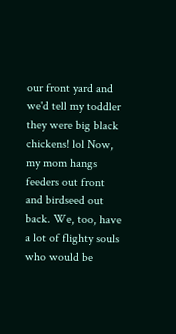our front yard and we'd tell my toddler they were big black chickens! lol Now, my mom hangs feeders out front and birdseed out back. We, too, have a lot of flighty souls who would be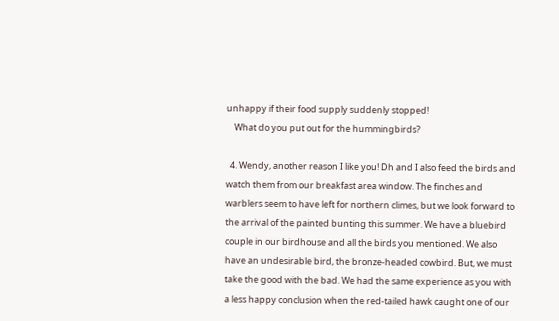unhappy if their food supply suddenly stopped!
    What do you put out for the hummingbirds?

  4. Wendy, another reason I like you! Dh and I also feed the birds and watch them from our breakfast area window. The finches and warblers seem to have left for northern climes, but we look forward to the arrival of the painted bunting this summer. We have a bluebird couple in our birdhouse and all the birds you mentioned. We also have an undesirable bird, the bronze-headed cowbird. But, we must take the good with the bad. We had the same experience as you with a less happy conclusion when the red-tailed hawk caught one of our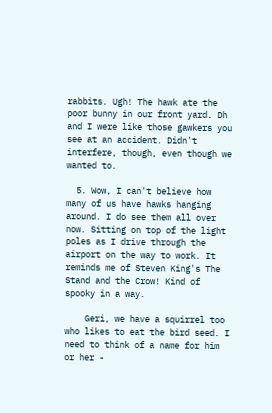rabbits. Ugh! The hawk ate the poor bunny in our front yard. Dh and I were like those gawkers you see at an accident. Didn't interfere, though, even though we wanted to.

  5. Wow, I can't believe how many of us have hawks hanging around. I do see them all over now. Sitting on top of the light poles as I drive through the airport on the way to work. It reminds me of Steven King's The Stand and the Crow! Kind of spooky in a way.

    Geri, we have a squirrel too who likes to eat the bird seed. I need to think of a name for him or her -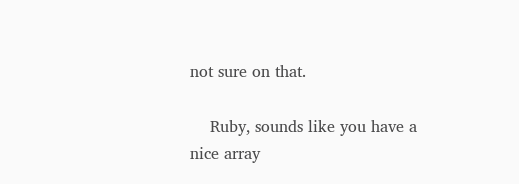not sure on that.

    Ruby, sounds like you have a nice array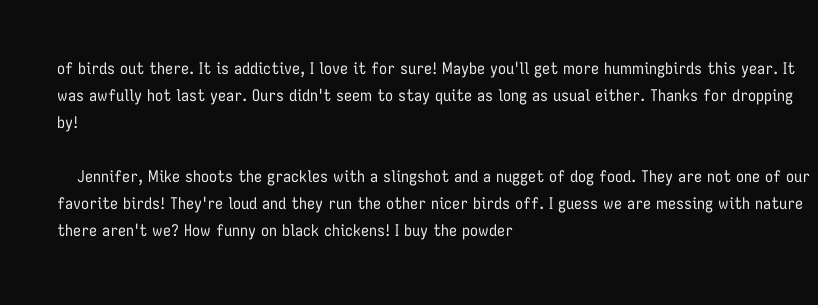of birds out there. It is addictive, I love it for sure! Maybe you'll get more hummingbirds this year. It was awfully hot last year. Ours didn't seem to stay quite as long as usual either. Thanks for dropping by!

    Jennifer, Mike shoots the grackles with a slingshot and a nugget of dog food. They are not one of our favorite birds! They're loud and they run the other nicer birds off. I guess we are messing with nature there aren't we? How funny on black chickens! I buy the powder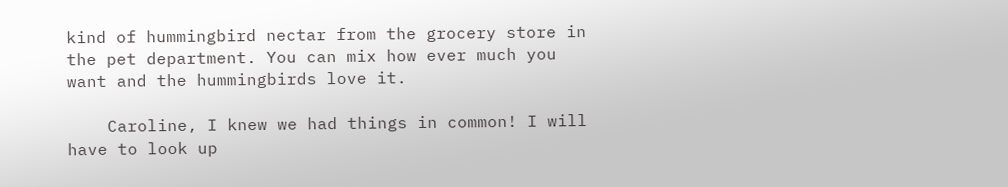kind of hummingbird nectar from the grocery store in the pet department. You can mix how ever much you want and the hummingbirds love it.

    Caroline, I knew we had things in common! I will have to look up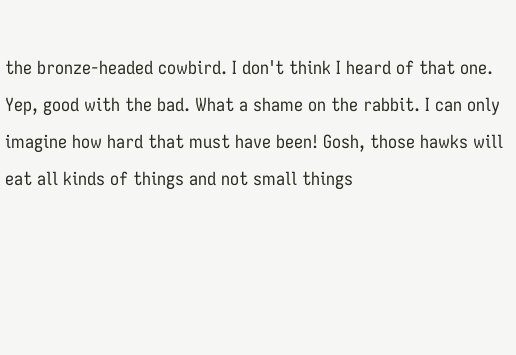the bronze-headed cowbird. I don't think I heard of that one. Yep, good with the bad. What a shame on the rabbit. I can only imagine how hard that must have been! Gosh, those hawks will eat all kinds of things and not small things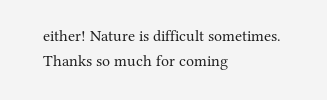either! Nature is difficult sometimes. Thanks so much for coming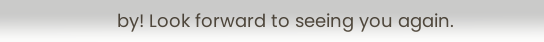by! Look forward to seeing you again.